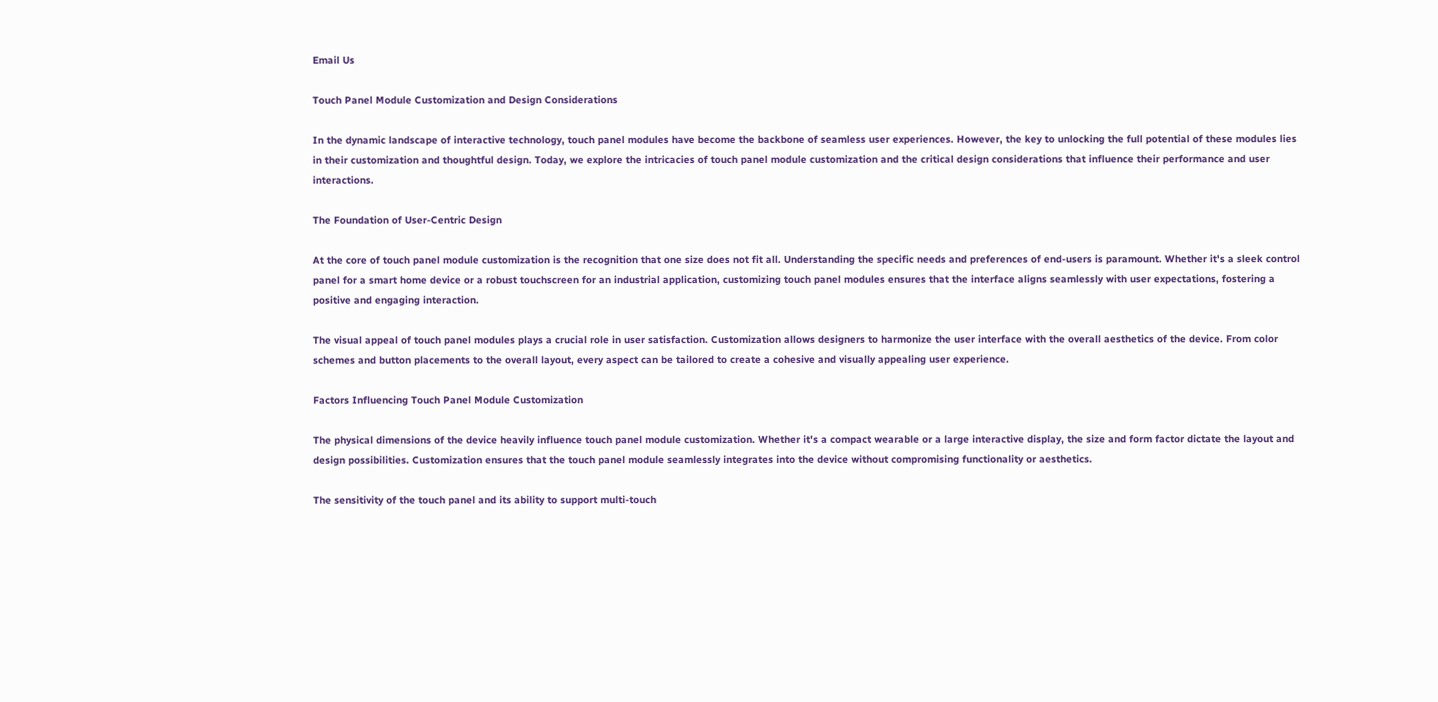Email Us

Touch Panel Module Customization and Design Considerations

In the dynamic landscape of interactive technology, touch panel modules have become the backbone of seamless user experiences. However, the key to unlocking the full potential of these modules lies in their customization and thoughtful design. Today, we explore the intricacies of touch panel module customization and the critical design considerations that influence their performance and user interactions.

The Foundation of User-Centric Design

At the core of touch panel module customization is the recognition that one size does not fit all. Understanding the specific needs and preferences of end-users is paramount. Whether it's a sleek control panel for a smart home device or a robust touchscreen for an industrial application, customizing touch panel modules ensures that the interface aligns seamlessly with user expectations, fostering a positive and engaging interaction.

The visual appeal of touch panel modules plays a crucial role in user satisfaction. Customization allows designers to harmonize the user interface with the overall aesthetics of the device. From color schemes and button placements to the overall layout, every aspect can be tailored to create a cohesive and visually appealing user experience.

Factors Influencing Touch Panel Module Customization

The physical dimensions of the device heavily influence touch panel module customization. Whether it's a compact wearable or a large interactive display, the size and form factor dictate the layout and design possibilities. Customization ensures that the touch panel module seamlessly integrates into the device without compromising functionality or aesthetics.

The sensitivity of the touch panel and its ability to support multi-touch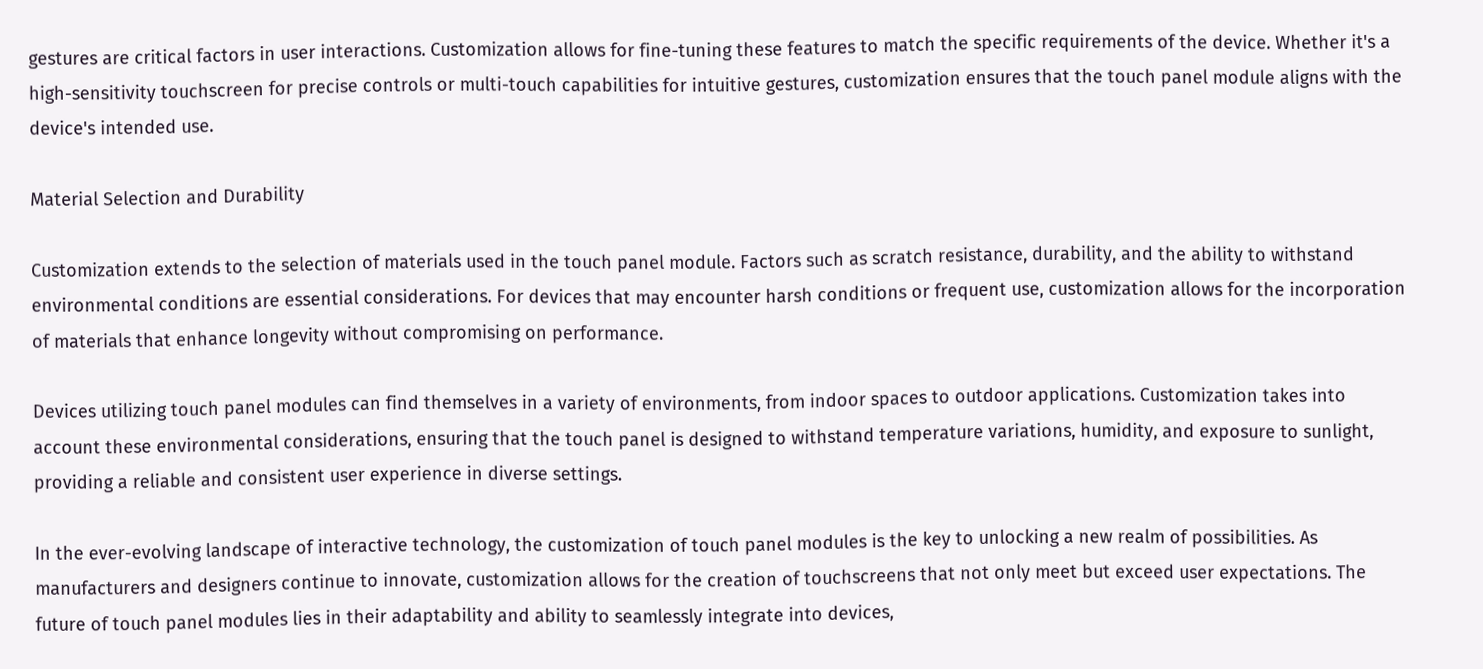gestures are critical factors in user interactions. Customization allows for fine-tuning these features to match the specific requirements of the device. Whether it's a high-sensitivity touchscreen for precise controls or multi-touch capabilities for intuitive gestures, customization ensures that the touch panel module aligns with the device's intended use.

Material Selection and Durability

Customization extends to the selection of materials used in the touch panel module. Factors such as scratch resistance, durability, and the ability to withstand environmental conditions are essential considerations. For devices that may encounter harsh conditions or frequent use, customization allows for the incorporation of materials that enhance longevity without compromising on performance.

Devices utilizing touch panel modules can find themselves in a variety of environments, from indoor spaces to outdoor applications. Customization takes into account these environmental considerations, ensuring that the touch panel is designed to withstand temperature variations, humidity, and exposure to sunlight, providing a reliable and consistent user experience in diverse settings.

In the ever-evolving landscape of interactive technology, the customization of touch panel modules is the key to unlocking a new realm of possibilities. As manufacturers and designers continue to innovate, customization allows for the creation of touchscreens that not only meet but exceed user expectations. The future of touch panel modules lies in their adaptability and ability to seamlessly integrate into devices,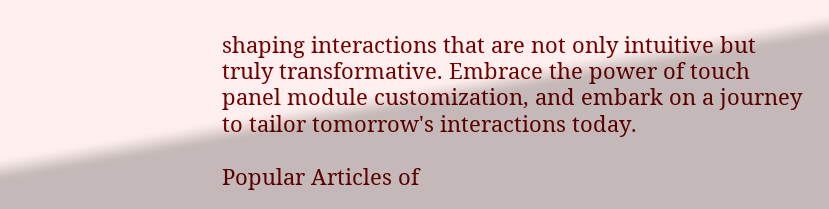shaping interactions that are not only intuitive but truly transformative. Embrace the power of touch panel module customization, and embark on a journey to tailor tomorrow's interactions today.

Popular Articles of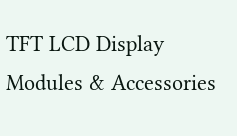TFT LCD Display Modules & Accessories